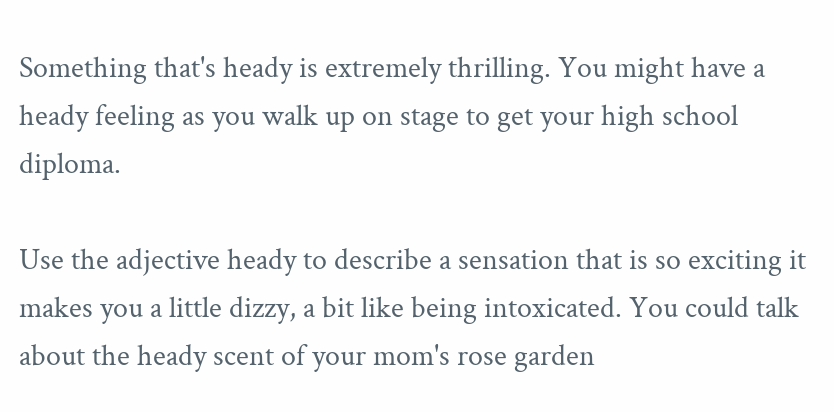Something that's heady is extremely thrilling. You might have a heady feeling as you walk up on stage to get your high school diploma.

Use the adjective heady to describe a sensation that is so exciting it makes you a little dizzy, a bit like being intoxicated. You could talk about the heady scent of your mom's rose garden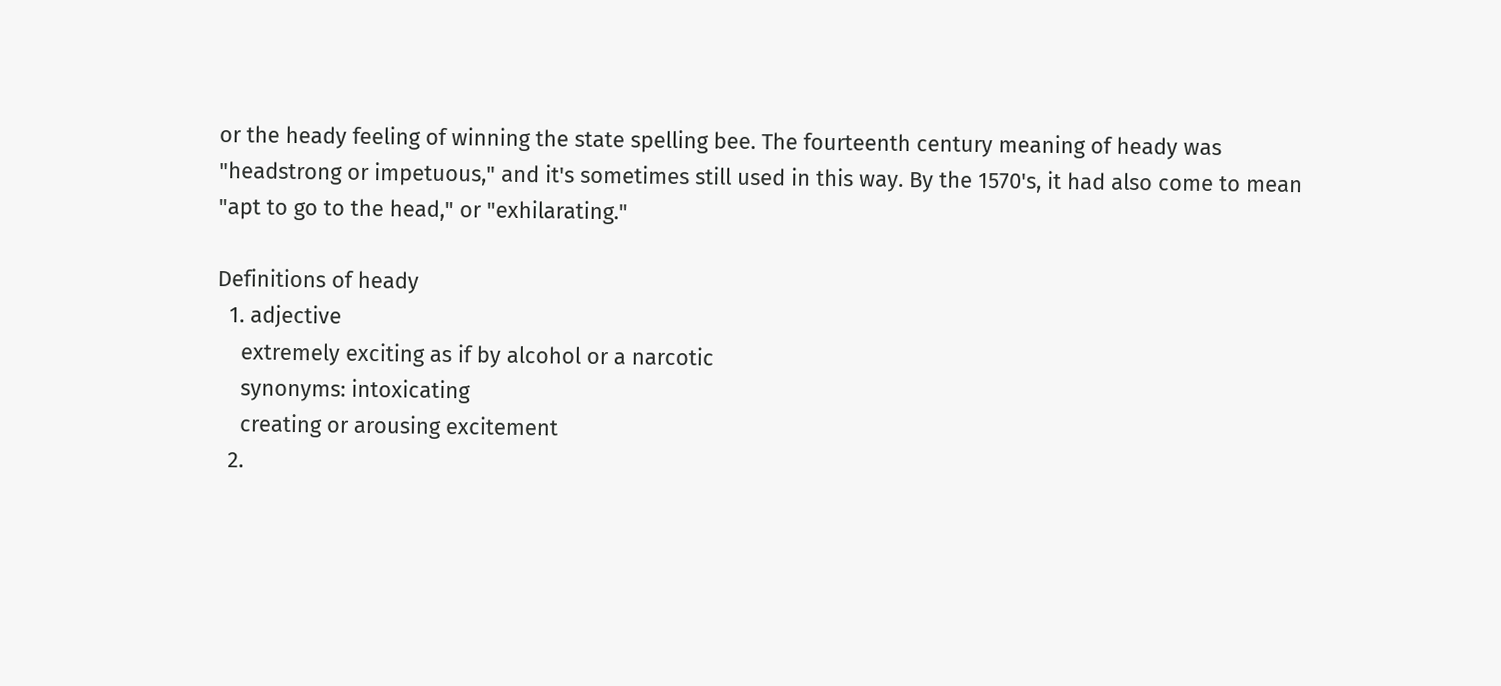or the heady feeling of winning the state spelling bee. The fourteenth century meaning of heady was "headstrong or impetuous," and it's sometimes still used in this way. By the 1570's, it had also come to mean "apt to go to the head," or "exhilarating."

Definitions of heady
  1. adjective
    extremely exciting as if by alcohol or a narcotic
    synonyms: intoxicating
    creating or arousing excitement
  2.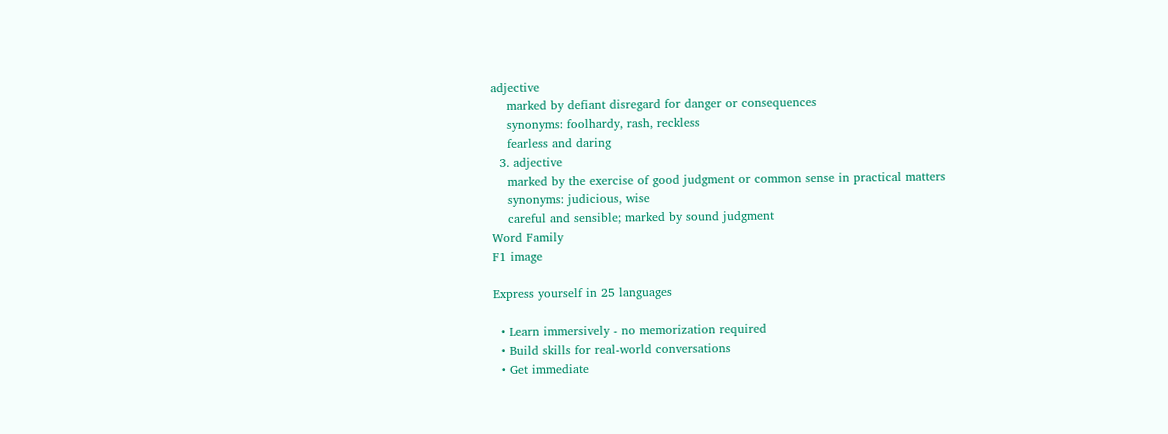adjective
    marked by defiant disregard for danger or consequences
    synonyms: foolhardy, rash, reckless
    fearless and daring
  3. adjective
    marked by the exercise of good judgment or common sense in practical matters
    synonyms: judicious, wise
    careful and sensible; marked by sound judgment
Word Family
F1 image

Express yourself in 25 languages

  • Learn immersively - no memorization required
  • Build skills for real-world conversations
  • Get immediate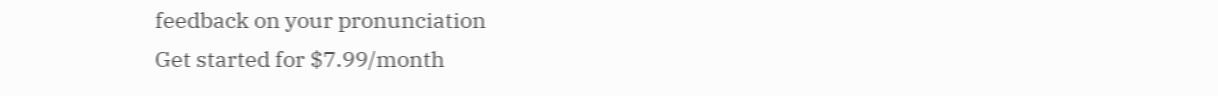feedback on your pronunciation
Get started for $7.99/month